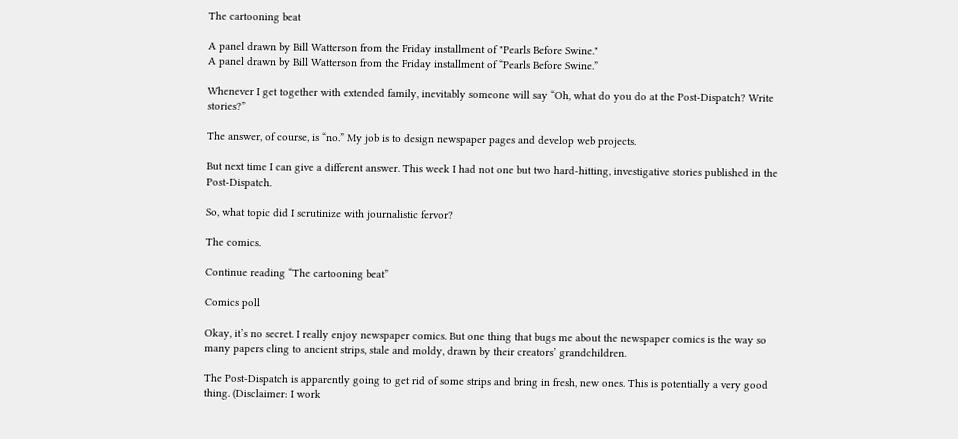The cartooning beat

A panel drawn by Bill Watterson from the Friday installment of "Pearls Before Swine."
A panel drawn by Bill Watterson from the Friday installment of “Pearls Before Swine.”

Whenever I get together with extended family, inevitably someone will say “Oh, what do you do at the Post-Dispatch? Write stories?”

The answer, of course, is “no.” My job is to design newspaper pages and develop web projects.

But next time I can give a different answer. This week I had not one but two hard-hitting, investigative stories published in the Post-Dispatch.

So, what topic did I scrutinize with journalistic fervor?

The comics.

Continue reading “The cartooning beat”

Comics poll

Okay, it’s no secret. I really enjoy newspaper comics. But one thing that bugs me about the newspaper comics is the way so many papers cling to ancient strips, stale and moldy, drawn by their creators’ grandchildren.

The Post-Dispatch is apparently going to get rid of some strips and bring in fresh, new ones. This is potentially a very good thing. (Disclaimer: I work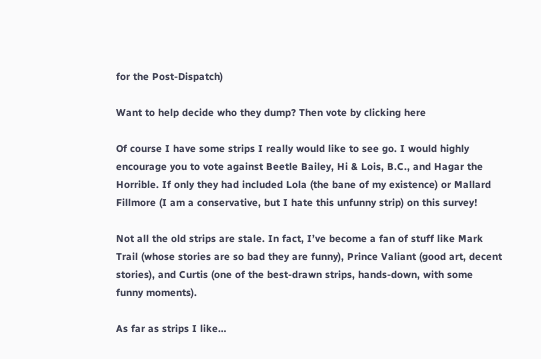for the Post-Dispatch)

Want to help decide who they dump? Then vote by clicking here

Of course I have some strips I really would like to see go. I would highly encourage you to vote against Beetle Bailey, Hi & Lois, B.C., and Hagar the Horrible. If only they had included Lola (the bane of my existence) or Mallard Fillmore (I am a conservative, but I hate this unfunny strip) on this survey!

Not all the old strips are stale. In fact, I’ve become a fan of stuff like Mark Trail (whose stories are so bad they are funny), Prince Valiant (good art, decent stories), and Curtis (one of the best-drawn strips, hands-down, with some funny moments).

As far as strips I like…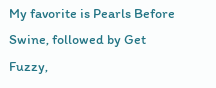My favorite is Pearls Before Swine, followed by Get Fuzzy,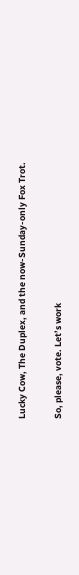Lucky Cow, The Duplex, and the now-Sunday-only Fox Trot.

So, please, vote. Let’s work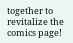together to revitalize the comics page!